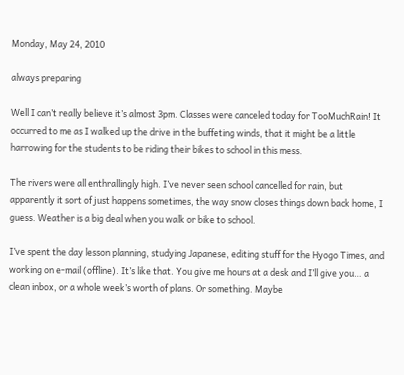Monday, May 24, 2010

always preparing

Well I can’t really believe it’s almost 3pm. Classes were canceled today for TooMuchRain! It occurred to me as I walked up the drive in the buffeting winds, that it might be a little harrowing for the students to be riding their bikes to school in this mess.

The rivers were all enthrallingly high. I’ve never seen school cancelled for rain, but apparently it sort of just happens sometimes, the way snow closes things down back home, I guess. Weather is a big deal when you walk or bike to school.

I’ve spent the day lesson planning, studying Japanese, editing stuff for the Hyogo Times, and working on e-mail (offline). It’s like that. You give me hours at a desk and I’ll give you… a clean inbox, or a whole week’s worth of plans. Or something. Maybe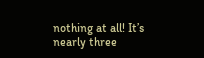nothing at all! It’s nearly three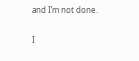and I’m not done.

I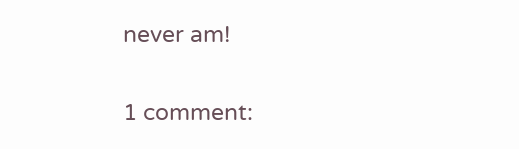never am!

1 comment: